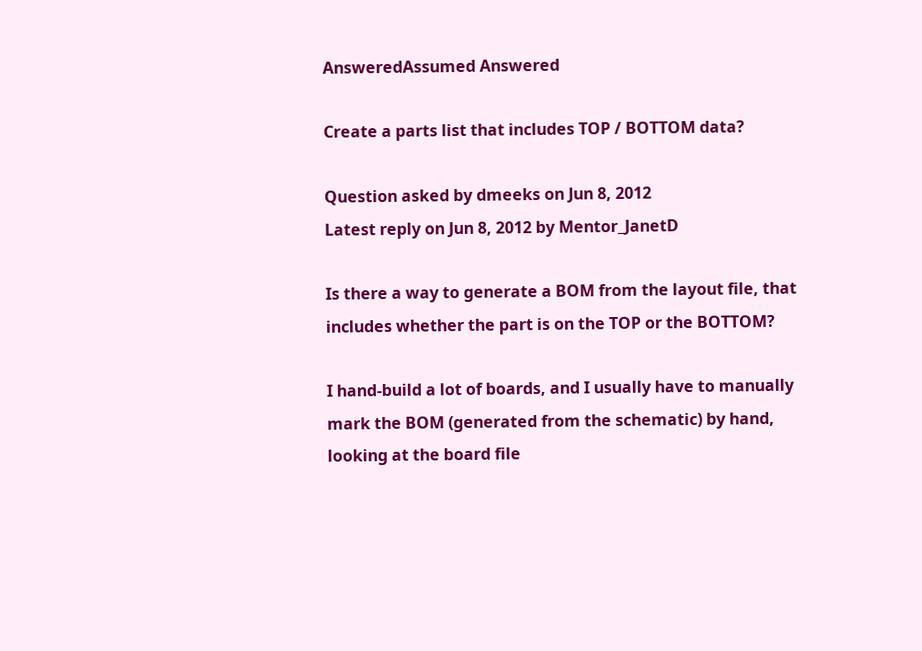AnsweredAssumed Answered

Create a parts list that includes TOP / BOTTOM data?

Question asked by dmeeks on Jun 8, 2012
Latest reply on Jun 8, 2012 by Mentor_JanetD

Is there a way to generate a BOM from the layout file, that includes whether the part is on the TOP or the BOTTOM?

I hand-build a lot of boards, and I usually have to manually mark the BOM (generated from the schematic) by hand, looking at the board file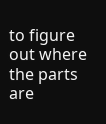to figure out where the parts are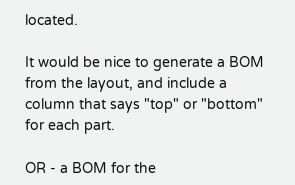located.

It would be nice to generate a BOM from the layout, and include a column that says "top" or "bottom" for each part.

OR - a BOM for the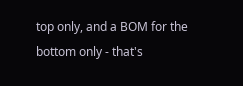top only, and a BOM for the bottom only - that's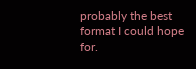probably the best format I could hope for.